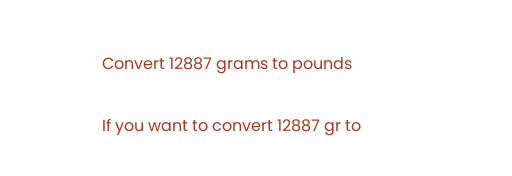Convert 12887 grams to pounds

If you want to convert 12887 gr to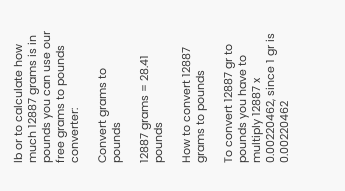lb or to calculate how much 12887 grams is in pounds you can use our free grams to pounds converter:

Convert grams to pounds

12887 grams = 28.41 pounds

How to convert 12887 grams to pounds

To convert 12887 gr to pounds you have to multiply 12887 x 0.00220462, since 1 gr is 0.00220462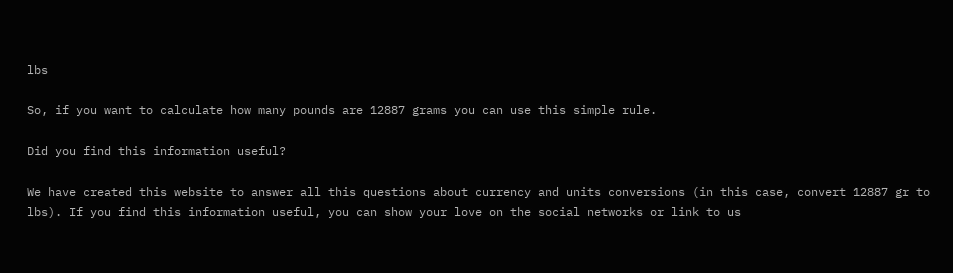lbs

So, if you want to calculate how many pounds are 12887 grams you can use this simple rule.

Did you find this information useful?

We have created this website to answer all this questions about currency and units conversions (in this case, convert 12887 gr to lbs). If you find this information useful, you can show your love on the social networks or link to us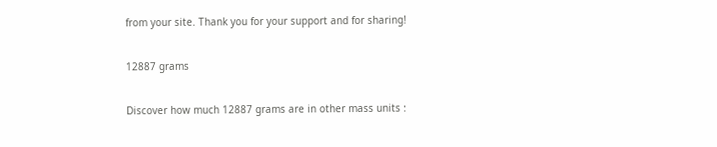from your site. Thank you for your support and for sharing!

12887 grams

Discover how much 12887 grams are in other mass units :